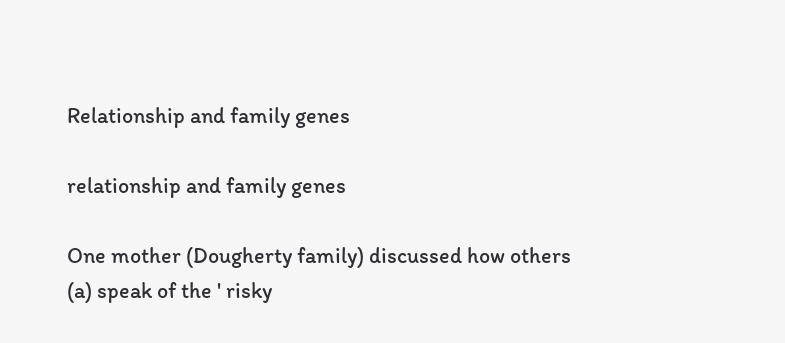Relationship and family genes

relationship and family genes

One mother (Dougherty family) discussed how others (a) speak of the ' risky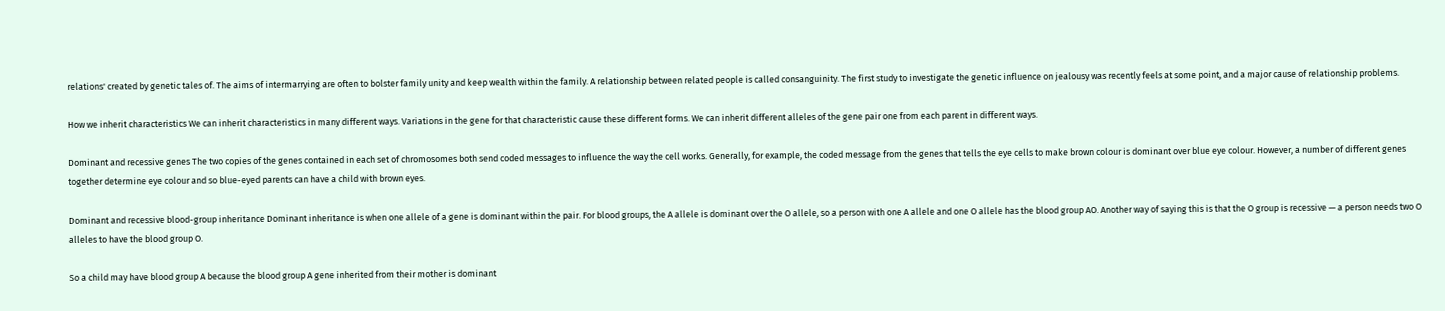relations' created by genetic tales of. The aims of intermarrying are often to bolster family unity and keep wealth within the family. A relationship between related people is called consanguinity. The first study to investigate the genetic influence on jealousy was recently feels at some point, and a major cause of relationship problems.

How we inherit characteristics We can inherit characteristics in many different ways. Variations in the gene for that characteristic cause these different forms. We can inherit different alleles of the gene pair one from each parent in different ways.

Dominant and recessive genes The two copies of the genes contained in each set of chromosomes both send coded messages to influence the way the cell works. Generally, for example, the coded message from the genes that tells the eye cells to make brown colour is dominant over blue eye colour. However, a number of different genes together determine eye colour and so blue-eyed parents can have a child with brown eyes.

Dominant and recessive blood-group inheritance Dominant inheritance is when one allele of a gene is dominant within the pair. For blood groups, the A allele is dominant over the O allele, so a person with one A allele and one O allele has the blood group AO. Another way of saying this is that the O group is recessive — a person needs two O alleles to have the blood group O.

So a child may have blood group A because the blood group A gene inherited from their mother is dominant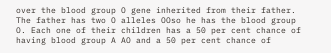over the blood group O gene inherited from their father. The father has two O alleles OOso he has the blood group O. Each one of their children has a 50 per cent chance of having blood group A AO and a 50 per cent chance of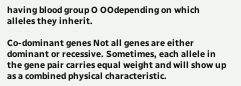having blood group O OOdepending on which alleles they inherit.

Co-dominant genes Not all genes are either dominant or recessive. Sometimes, each allele in the gene pair carries equal weight and will show up as a combined physical characteristic.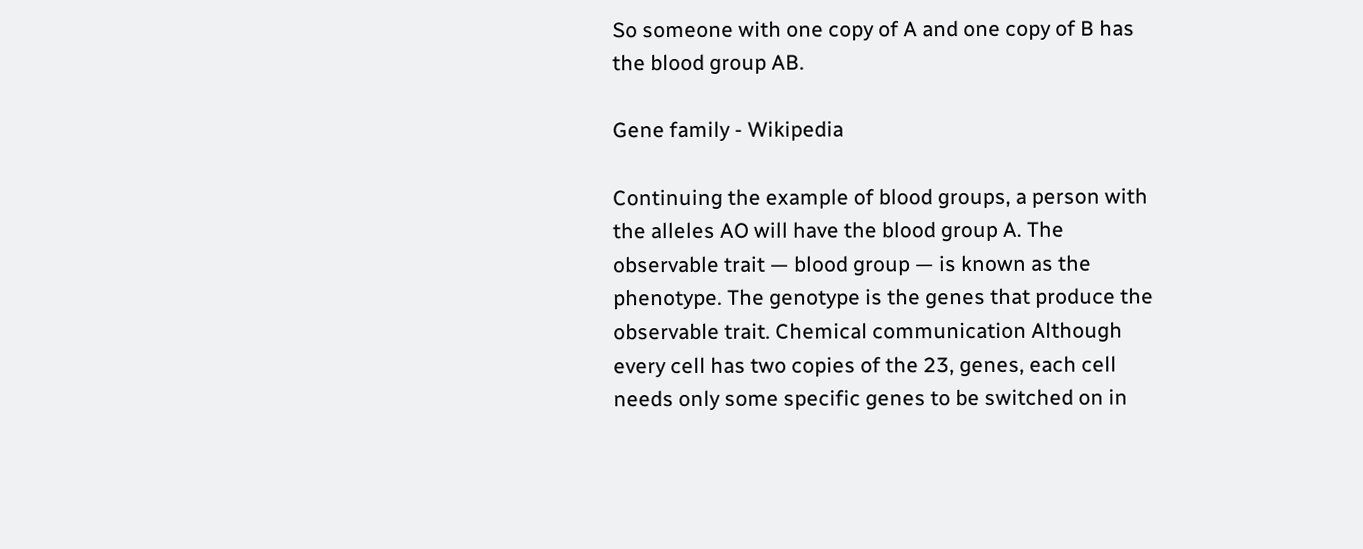So someone with one copy of A and one copy of B has the blood group AB.

Gene family - Wikipedia

Continuing the example of blood groups, a person with the alleles AO will have the blood group A. The observable trait — blood group — is known as the phenotype. The genotype is the genes that produce the observable trait. Chemical communication Although every cell has two copies of the 23, genes, each cell needs only some specific genes to be switched on in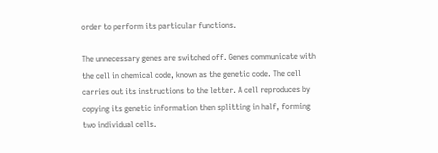order to perform its particular functions.

The unnecessary genes are switched off. Genes communicate with the cell in chemical code, known as the genetic code. The cell carries out its instructions to the letter. A cell reproduces by copying its genetic information then splitting in half, forming two individual cells.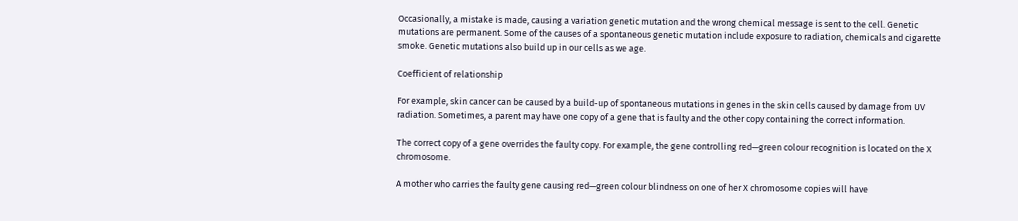Occasionally, a mistake is made, causing a variation genetic mutation and the wrong chemical message is sent to the cell. Genetic mutations are permanent. Some of the causes of a spontaneous genetic mutation include exposure to radiation, chemicals and cigarette smoke. Genetic mutations also build up in our cells as we age.

Coefficient of relationship

For example, skin cancer can be caused by a build-up of spontaneous mutations in genes in the skin cells caused by damage from UV radiation. Sometimes, a parent may have one copy of a gene that is faulty and the other copy containing the correct information.

The correct copy of a gene overrides the faulty copy. For example, the gene controlling red—green colour recognition is located on the X chromosome.

A mother who carries the faulty gene causing red—green colour blindness on one of her X chromosome copies will have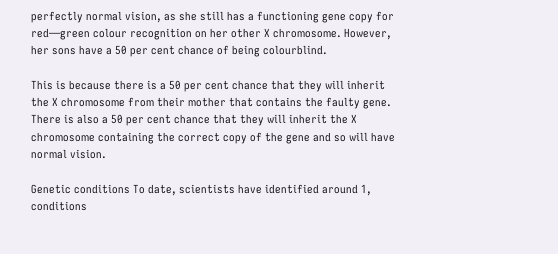perfectly normal vision, as she still has a functioning gene copy for red—green colour recognition on her other X chromosome. However, her sons have a 50 per cent chance of being colourblind.

This is because there is a 50 per cent chance that they will inherit the X chromosome from their mother that contains the faulty gene. There is also a 50 per cent chance that they will inherit the X chromosome containing the correct copy of the gene and so will have normal vision.

Genetic conditions To date, scientists have identified around 1, conditions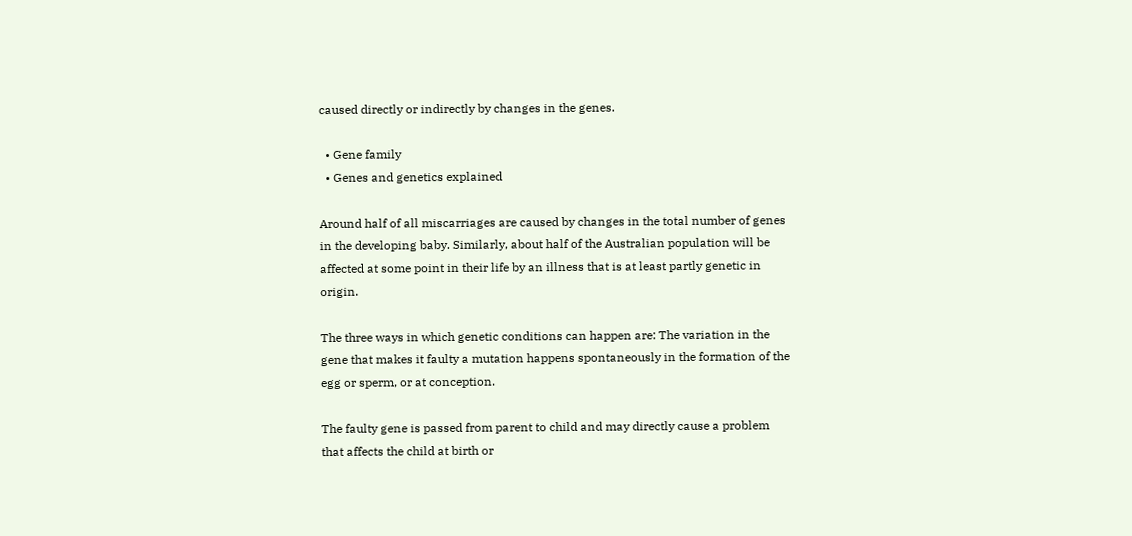caused directly or indirectly by changes in the genes.

  • Gene family
  • Genes and genetics explained

Around half of all miscarriages are caused by changes in the total number of genes in the developing baby. Similarly, about half of the Australian population will be affected at some point in their life by an illness that is at least partly genetic in origin.

The three ways in which genetic conditions can happen are: The variation in the gene that makes it faulty a mutation happens spontaneously in the formation of the egg or sperm, or at conception.

The faulty gene is passed from parent to child and may directly cause a problem that affects the child at birth or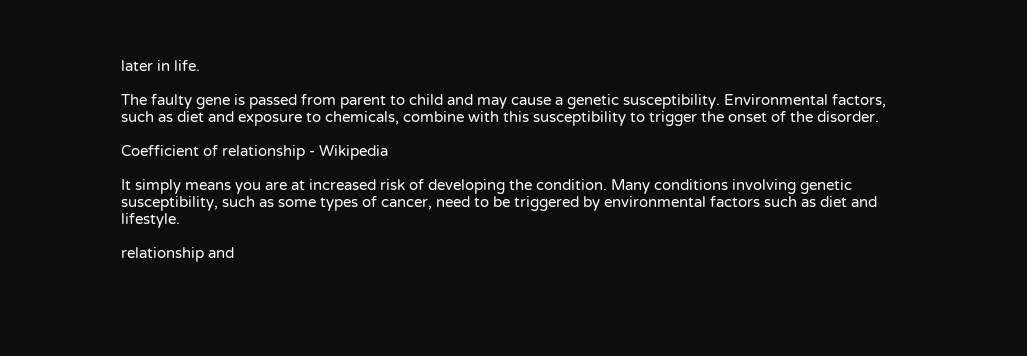later in life.

The faulty gene is passed from parent to child and may cause a genetic susceptibility. Environmental factors, such as diet and exposure to chemicals, combine with this susceptibility to trigger the onset of the disorder.

Coefficient of relationship - Wikipedia

It simply means you are at increased risk of developing the condition. Many conditions involving genetic susceptibility, such as some types of cancer, need to be triggered by environmental factors such as diet and lifestyle.

relationship and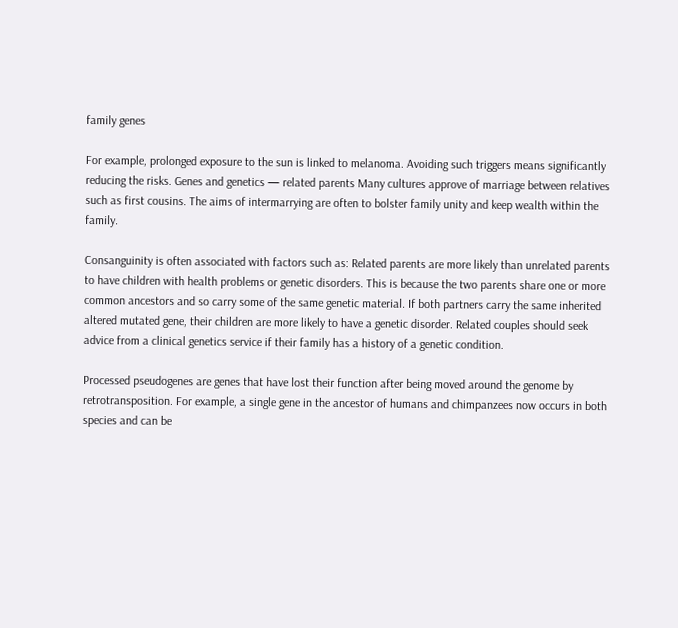family genes

For example, prolonged exposure to the sun is linked to melanoma. Avoiding such triggers means significantly reducing the risks. Genes and genetics — related parents Many cultures approve of marriage between relatives such as first cousins. The aims of intermarrying are often to bolster family unity and keep wealth within the family.

Consanguinity is often associated with factors such as: Related parents are more likely than unrelated parents to have children with health problems or genetic disorders. This is because the two parents share one or more common ancestors and so carry some of the same genetic material. If both partners carry the same inherited altered mutated gene, their children are more likely to have a genetic disorder. Related couples should seek advice from a clinical genetics service if their family has a history of a genetic condition.

Processed pseudogenes are genes that have lost their function after being moved around the genome by retrotransposition. For example, a single gene in the ancestor of humans and chimpanzees now occurs in both species and can be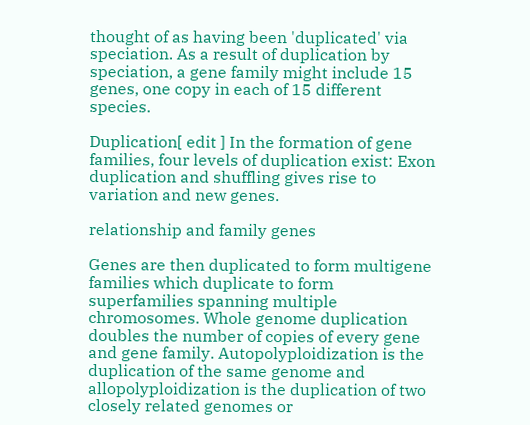thought of as having been 'duplicated' via speciation. As a result of duplication by speciation, a gene family might include 15 genes, one copy in each of 15 different species.

Duplication[ edit ] In the formation of gene families, four levels of duplication exist: Exon duplication and shuffling gives rise to variation and new genes.

relationship and family genes

Genes are then duplicated to form multigene families which duplicate to form superfamilies spanning multiple chromosomes. Whole genome duplication doubles the number of copies of every gene and gene family. Autopolyploidization is the duplication of the same genome and allopolyploidization is the duplication of two closely related genomes or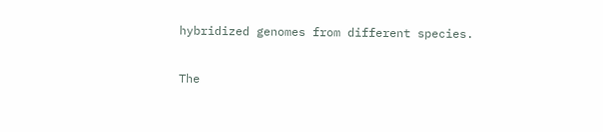hybridized genomes from different species.

The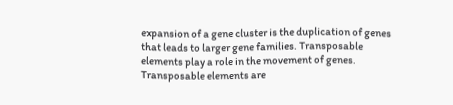expansion of a gene cluster is the duplication of genes that leads to larger gene families. Transposable elements play a role in the movement of genes. Transposable elements are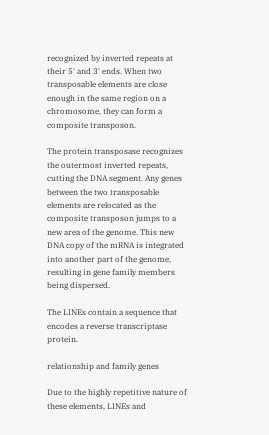recognized by inverted repeats at their 5' and 3' ends. When two transposable elements are close enough in the same region on a chromosome, they can form a composite transposon.

The protein transposase recognizes the outermost inverted repeats, cutting the DNA segment. Any genes between the two transposable elements are relocated as the composite transposon jumps to a new area of the genome. This new DNA copy of the mRNA is integrated into another part of the genome, resulting in gene family members being dispersed.

The LINEs contain a sequence that encodes a reverse transcriptase protein.

relationship and family genes

Due to the highly repetitive nature of these elements, LINEs and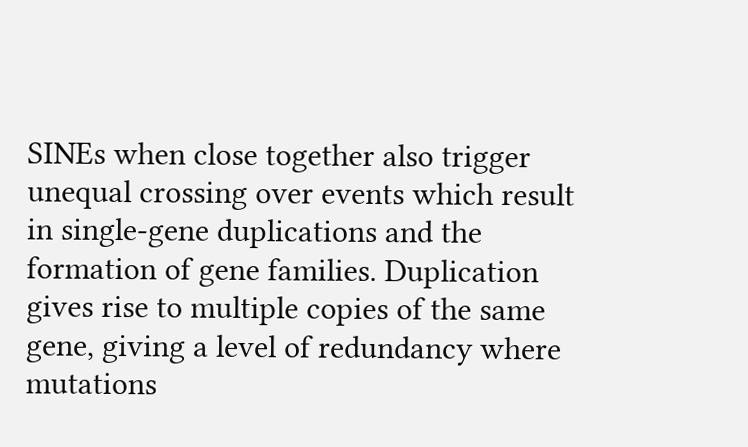SINEs when close together also trigger unequal crossing over events which result in single-gene duplications and the formation of gene families. Duplication gives rise to multiple copies of the same gene, giving a level of redundancy where mutations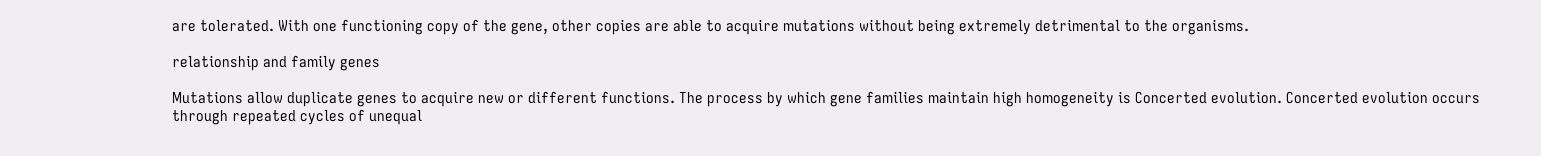are tolerated. With one functioning copy of the gene, other copies are able to acquire mutations without being extremely detrimental to the organisms.

relationship and family genes

Mutations allow duplicate genes to acquire new or different functions. The process by which gene families maintain high homogeneity is Concerted evolution. Concerted evolution occurs through repeated cycles of unequal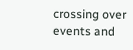crossing over events and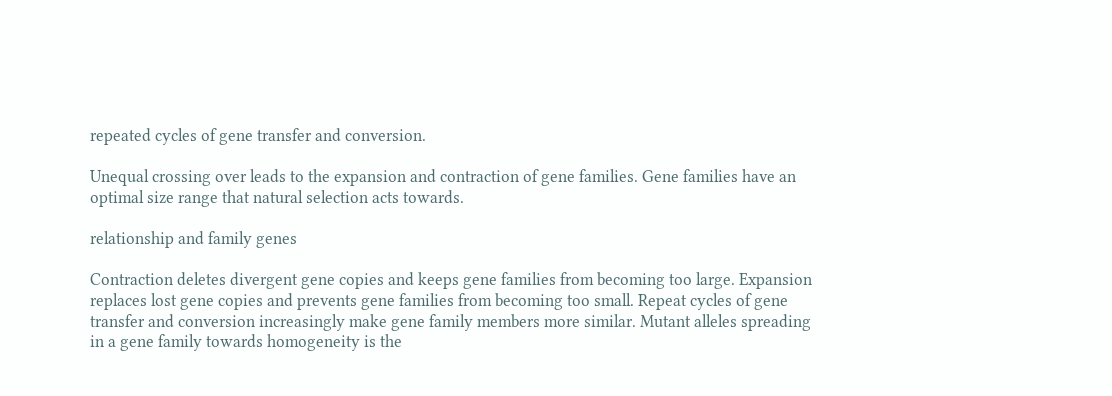repeated cycles of gene transfer and conversion.

Unequal crossing over leads to the expansion and contraction of gene families. Gene families have an optimal size range that natural selection acts towards.

relationship and family genes

Contraction deletes divergent gene copies and keeps gene families from becoming too large. Expansion replaces lost gene copies and prevents gene families from becoming too small. Repeat cycles of gene transfer and conversion increasingly make gene family members more similar. Mutant alleles spreading in a gene family towards homogeneity is the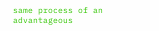same process of an advantageous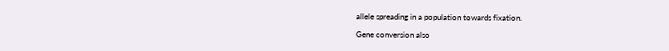allele spreading in a population towards fixation.

Gene conversion also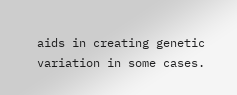aids in creating genetic variation in some cases.